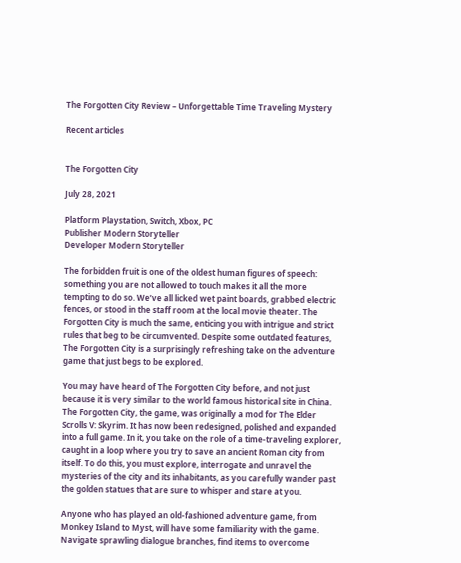The Forgotten City Review – Unforgettable Time Traveling Mystery

Recent articles


The Forgotten City

July 28, 2021

Platform Playstation, Switch, Xbox, PC
Publisher Modern Storyteller
Developer Modern Storyteller

The forbidden fruit is one of the oldest human figures of speech: something you are not allowed to touch makes it all the more tempting to do so. We’ve all licked wet paint boards, grabbed electric fences, or stood in the staff room at the local movie theater. The Forgotten City is much the same, enticing you with intrigue and strict rules that beg to be circumvented. Despite some outdated features, The Forgotten City is a surprisingly refreshing take on the adventure game that just begs to be explored.

You may have heard of The Forgotten City before, and not just because it is very similar to the world famous historical site in China. The Forgotten City, the game, was originally a mod for The Elder Scrolls V: Skyrim. It has now been redesigned, polished and expanded into a full game. In it, you take on the role of a time-traveling explorer, caught in a loop where you try to save an ancient Roman city from itself. To do this, you must explore, interrogate and unravel the mysteries of the city and its inhabitants, as you carefully wander past the golden statues that are sure to whisper and stare at you.

Anyone who has played an old-fashioned adventure game, from Monkey Island to Myst, will have some familiarity with the game. Navigate sprawling dialogue branches, find items to overcome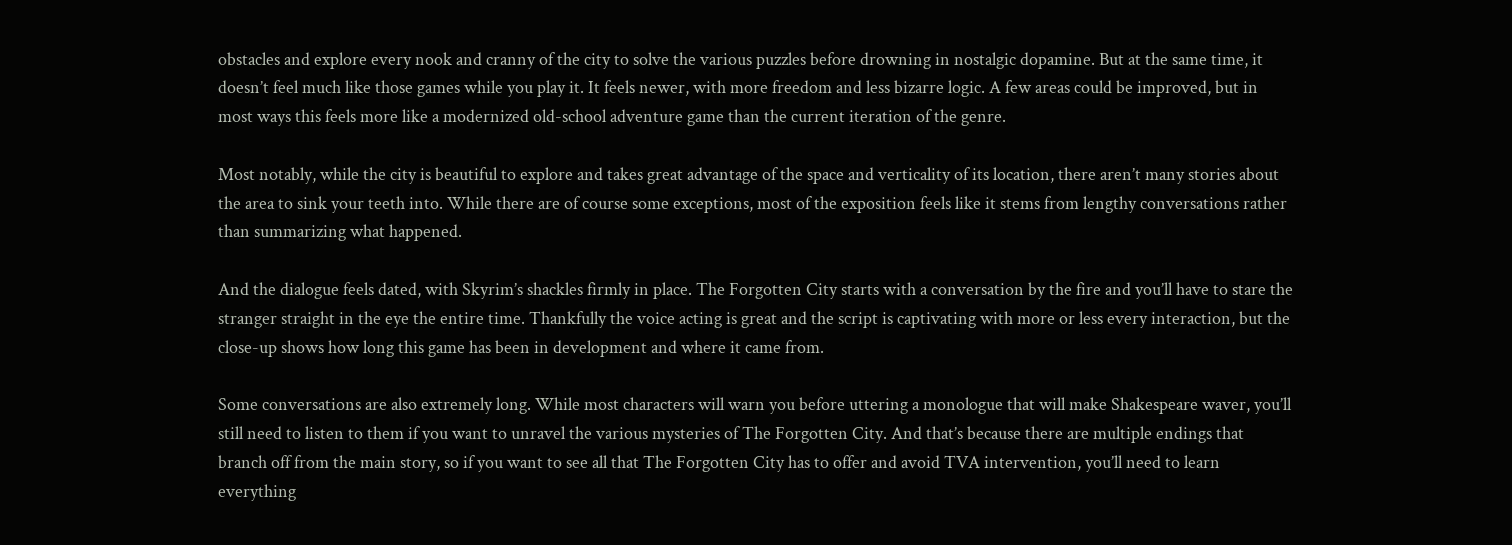obstacles and explore every nook and cranny of the city to solve the various puzzles before drowning in nostalgic dopamine. But at the same time, it doesn’t feel much like those games while you play it. It feels newer, with more freedom and less bizarre logic. A few areas could be improved, but in most ways this feels more like a modernized old-school adventure game than the current iteration of the genre.

Most notably, while the city is beautiful to explore and takes great advantage of the space and verticality of its location, there aren’t many stories about the area to sink your teeth into. While there are of course some exceptions, most of the exposition feels like it stems from lengthy conversations rather than summarizing what happened.

And the dialogue feels dated, with Skyrim’s shackles firmly in place. The Forgotten City starts with a conversation by the fire and you’ll have to stare the stranger straight in the eye the entire time. Thankfully the voice acting is great and the script is captivating with more or less every interaction, but the close-up shows how long this game has been in development and where it came from.

Some conversations are also extremely long. While most characters will warn you before uttering a monologue that will make Shakespeare waver, you’ll still need to listen to them if you want to unravel the various mysteries of The Forgotten City. And that’s because there are multiple endings that branch off from the main story, so if you want to see all that The Forgotten City has to offer and avoid TVA intervention, you’ll need to learn everything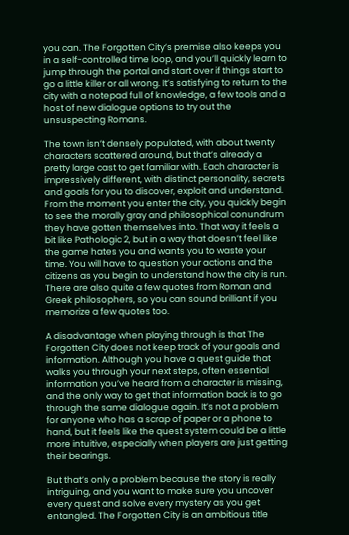you can. The Forgotten City’s premise also keeps you in a self-controlled time loop, and you’ll quickly learn to jump through the portal and start over if things start to go a little killer or all wrong. It’s satisfying to return to the city with a notepad full of knowledge, a few tools and a host of new dialogue options to try out the unsuspecting Romans.

The town isn’t densely populated, with about twenty characters scattered around, but that’s already a pretty large cast to get familiar with. Each character is impressively different, with distinct personality, secrets and goals for you to discover, exploit and understand. From the moment you enter the city, you quickly begin to see the morally gray and philosophical conundrum they have gotten themselves into. That way it feels a bit like Pathologic 2, but in a way that doesn’t feel like the game hates you and wants you to waste your time. You will have to question your actions and the citizens as you begin to understand how the city is run. There are also quite a few quotes from Roman and Greek philosophers, so you can sound brilliant if you memorize a few quotes too.

A disadvantage when playing through is that The Forgotten City does not keep track of your goals and information. Although you have a quest guide that walks you through your next steps, often essential information you’ve heard from a character is missing, and the only way to get that information back is to go through the same dialogue again. It’s not a problem for anyone who has a scrap of paper or a phone to hand, but it feels like the quest system could be a little more intuitive, especially when players are just getting their bearings.

But that’s only a problem because the story is really intriguing, and you want to make sure you uncover every quest and solve every mystery as you get entangled. The Forgotten City is an ambitious title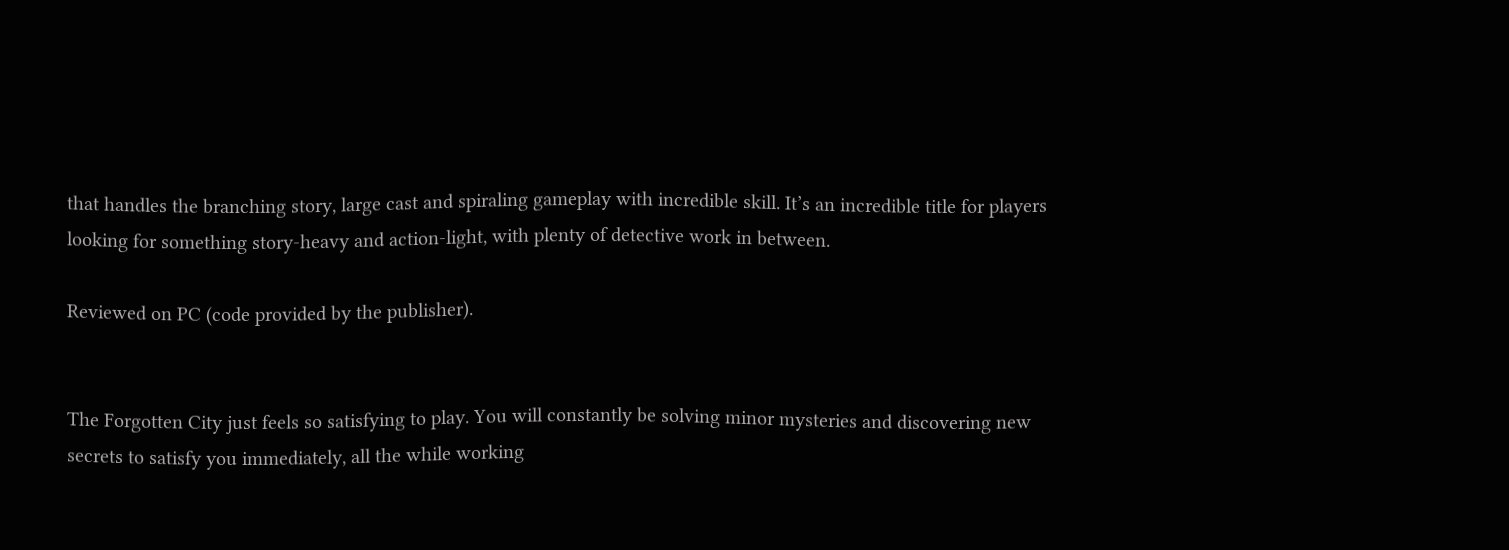that handles the branching story, large cast and spiraling gameplay with incredible skill. It’s an incredible title for players looking for something story-heavy and action-light, with plenty of detective work in between.

Reviewed on PC (code provided by the publisher).


The Forgotten City just feels so satisfying to play. You will constantly be solving minor mysteries and discovering new secrets to satisfy you immediately, all the while working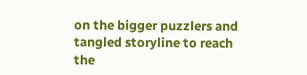on the bigger puzzlers and tangled storyline to reach the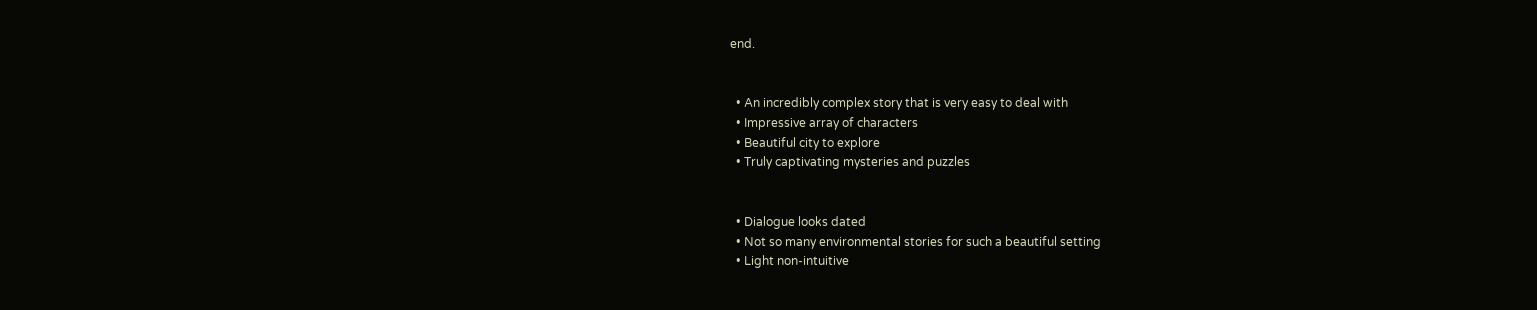end.


  • An incredibly complex story that is very easy to deal with
  • Impressive array of characters
  • Beautiful city to explore
  • Truly captivating mysteries and puzzles


  • Dialogue looks dated
  • Not so many environmental stories for such a beautiful setting
  • Light non-intuitive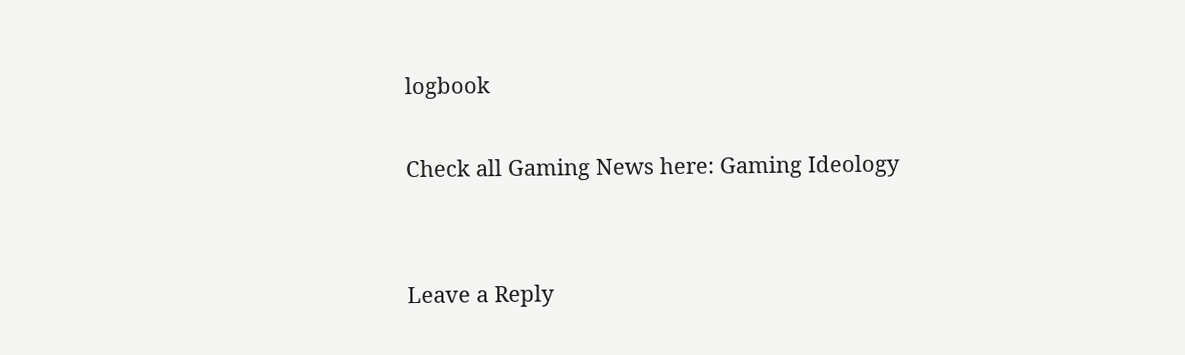logbook

Check all Gaming News here: Gaming Ideology


Leave a Reply